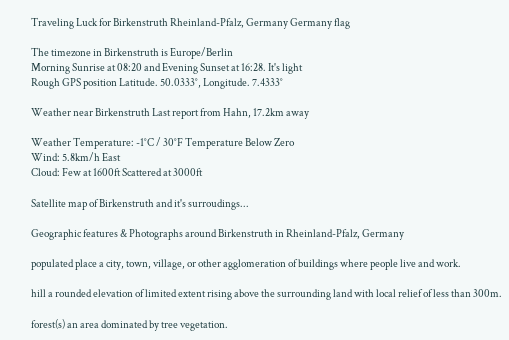Traveling Luck for Birkenstruth Rheinland-Pfalz, Germany Germany flag

The timezone in Birkenstruth is Europe/Berlin
Morning Sunrise at 08:20 and Evening Sunset at 16:28. It's light
Rough GPS position Latitude. 50.0333°, Longitude. 7.4333°

Weather near Birkenstruth Last report from Hahn, 17.2km away

Weather Temperature: -1°C / 30°F Temperature Below Zero
Wind: 5.8km/h East
Cloud: Few at 1600ft Scattered at 3000ft

Satellite map of Birkenstruth and it's surroudings...

Geographic features & Photographs around Birkenstruth in Rheinland-Pfalz, Germany

populated place a city, town, village, or other agglomeration of buildings where people live and work.

hill a rounded elevation of limited extent rising above the surrounding land with local relief of less than 300m.

forest(s) an area dominated by tree vegetation.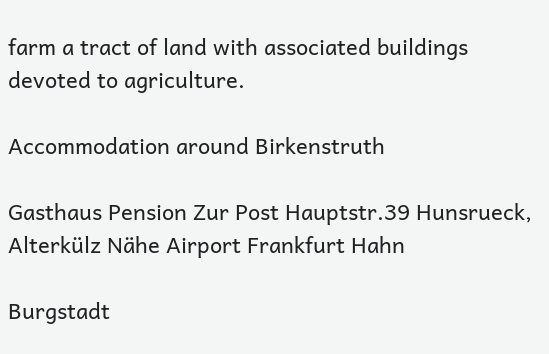farm a tract of land with associated buildings devoted to agriculture.

Accommodation around Birkenstruth

Gasthaus Pension Zur Post Hauptstr.39 Hunsrueck, Alterkülz Nähe Airport Frankfurt Hahn

Burgstadt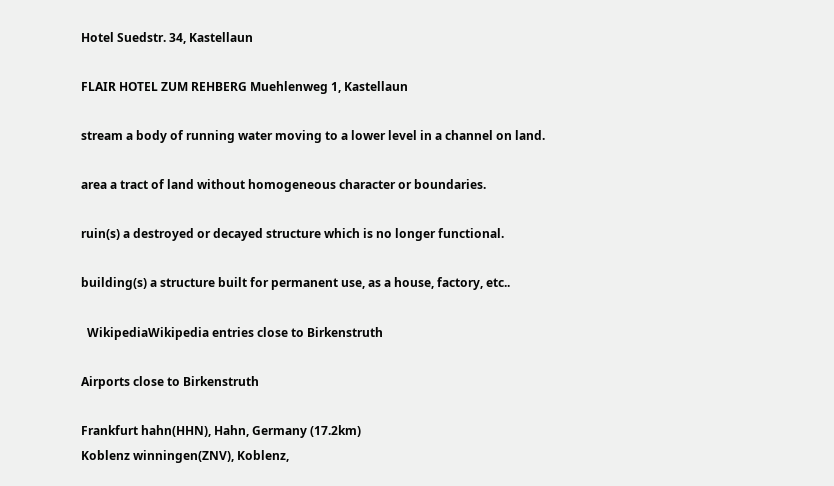Hotel Suedstr. 34, Kastellaun

FLAIR HOTEL ZUM REHBERG Muehlenweg 1, Kastellaun

stream a body of running water moving to a lower level in a channel on land.

area a tract of land without homogeneous character or boundaries.

ruin(s) a destroyed or decayed structure which is no longer functional.

building(s) a structure built for permanent use, as a house, factory, etc..

  WikipediaWikipedia entries close to Birkenstruth

Airports close to Birkenstruth

Frankfurt hahn(HHN), Hahn, Germany (17.2km)
Koblenz winningen(ZNV), Koblenz,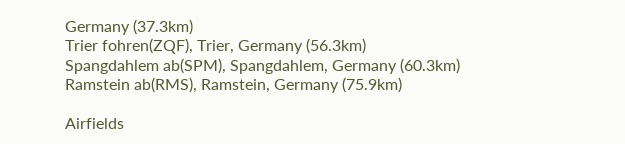Germany (37.3km)
Trier fohren(ZQF), Trier, Germany (56.3km)
Spangdahlem ab(SPM), Spangdahlem, Germany (60.3km)
Ramstein ab(RMS), Ramstein, Germany (75.9km)

Airfields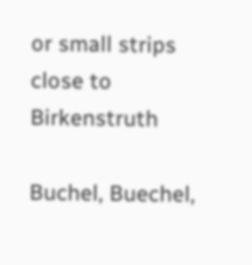or small strips close to Birkenstruth

Buchel, Buechel,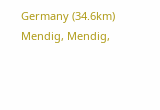Germany (34.6km)
Mendig, Mendig,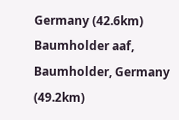Germany (42.6km)
Baumholder aaf, Baumholder, Germany (49.2km)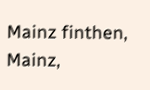Mainz finthen, Mainz,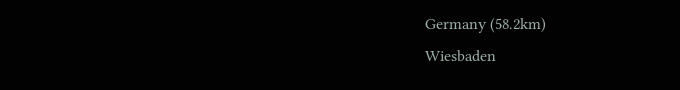Germany (58.2km)
Wiesbaden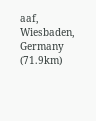aaf, Wiesbaden, Germany (71.9km)